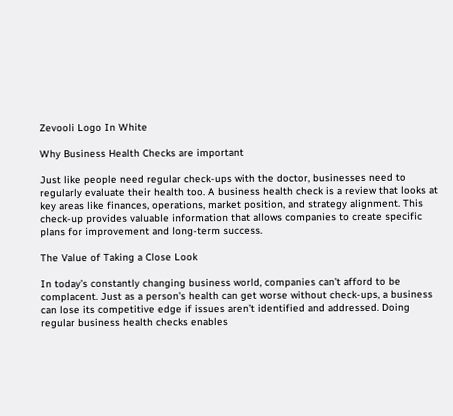Zevooli Logo In White

Why Business Health Checks are important

Just like people need regular check-ups with the doctor, businesses need to regularly evaluate their health too. A business health check is a review that looks at key areas like finances, operations, market position, and strategy alignment. This check-up provides valuable information that allows companies to create specific plans for improvement and long-term success.

The Value of Taking a Close Look

In today’s constantly changing business world, companies can’t afford to be complacent. Just as a person’s health can get worse without check-ups, a business can lose its competitive edge if issues aren’t identified and addressed. Doing regular business health checks enables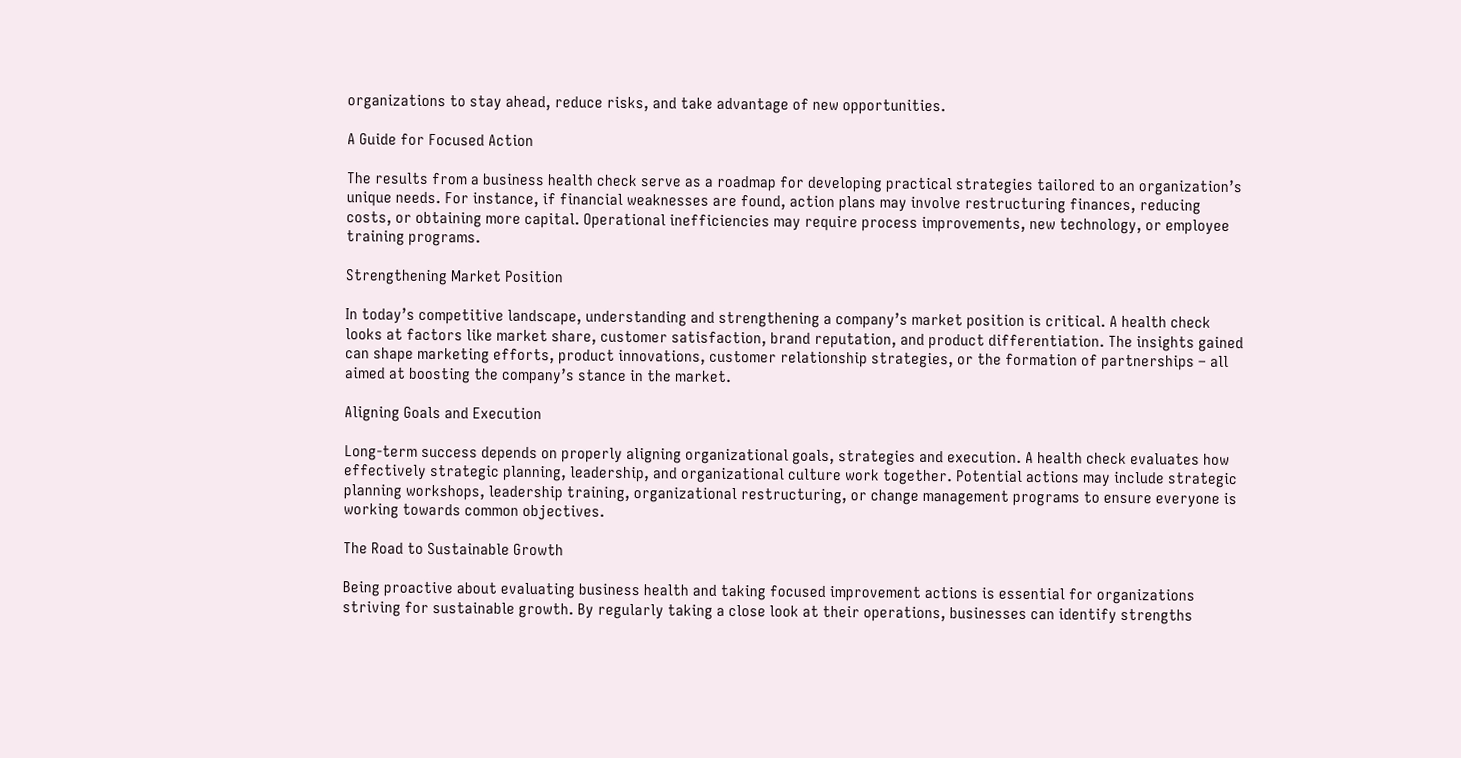organizations to stay ahead, reduce risks, and take advantage of new opportunities.

A Guide for Focused Action

The results from a business health check serve as a roadmap for developing practical strategies tailored to an organization’s unique needs. For instance, if financial weaknesses are found, action plans may involve restructuring finances, reducing costs, or obtaining more capital. Operational inefficiencies may require process improvements, new technology, or employee training programs.

Strengthening Market Position

In today’s competitive landscape, understanding and strengthening a company’s market position is critical. A health check looks at factors like market share, customer satisfaction, brand reputation, and product differentiation. The insights gained can shape marketing efforts, product innovations, customer relationship strategies, or the formation of partnerships – all aimed at boosting the company’s stance in the market.

Aligning Goals and Execution

Long-term success depends on properly aligning organizational goals, strategies and execution. A health check evaluates how effectively strategic planning, leadership, and organizational culture work together. Potential actions may include strategic planning workshops, leadership training, organizational restructuring, or change management programs to ensure everyone is working towards common objectives.

The Road to Sustainable Growth

Being proactive about evaluating business health and taking focused improvement actions is essential for organizations striving for sustainable growth. By regularly taking a close look at their operations, businesses can identify strengths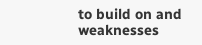to build on and weaknesses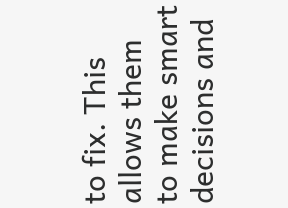to fix. This allows them to make smart decisions and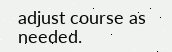adjust course as needed.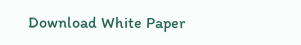Download White Paper